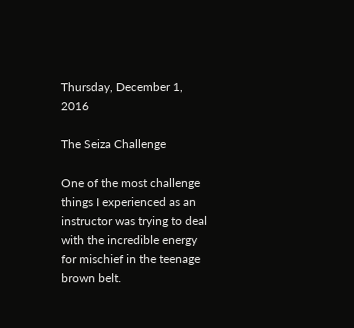Thursday, December 1, 2016

The Seiza Challenge

One of the most challenge things I experienced as an instructor was trying to deal with the incredible energy for mischief in the teenage brown belt.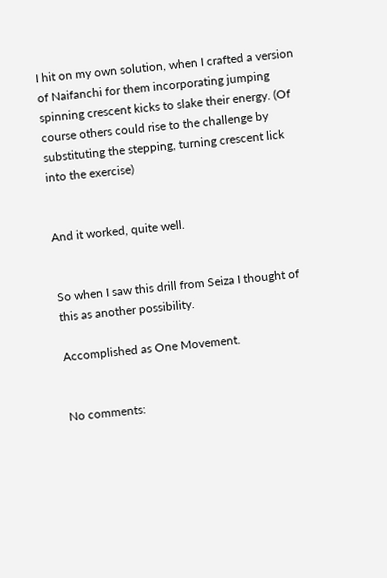I hit on my own solution, when I crafted a version of Naifanchi for them incorporating jumping spinning crescent kicks to slake their energy. (Of course others could rise to the challenge by substituting the stepping, turning crescent lick into the exercise)


And it worked, quite well.


So when I saw this drill from Seiza I thought of this as another possibility.

Accomplished as One Movement.


No comments: